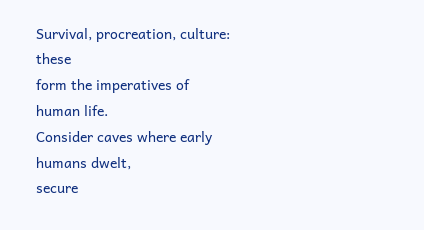Survival, procreation, culture: these
form the imperatives of human life.
Consider caves where early humans dwelt,
secure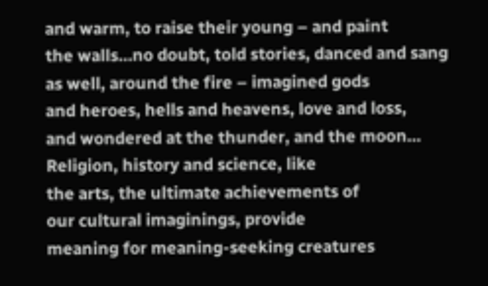and warm, to raise their young – and paint
the walls…no doubt, told stories, danced and sang
as well, around the fire – imagined gods
and heroes, hells and heavens, love and loss,
and wondered at the thunder, and the moon…
Religion, history and science, like
the arts, the ultimate achievements of
our cultural imaginings, provide
meaning for meaning-seeking creatures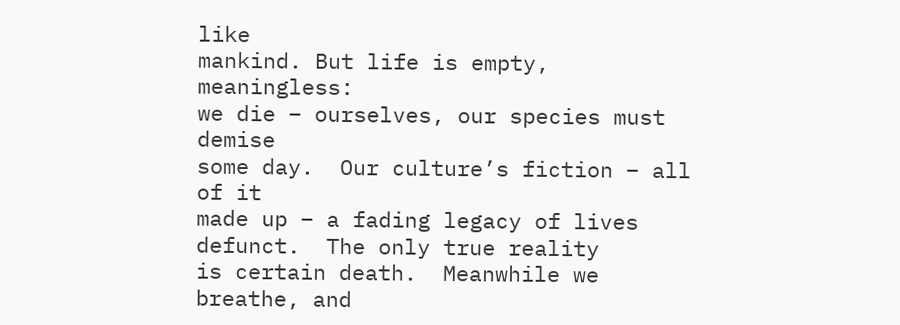like
mankind. But life is empty, meaningless:
we die – ourselves, our species must demise
some day.  Our culture’s fiction – all of it
made up – a fading legacy of lives
defunct.  The only true reality
is certain death.  Meanwhile we breathe, and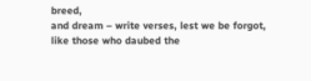breed,
and dream – write verses, lest we be forgot,
like those who daubed the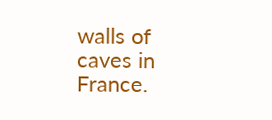walls of caves in France.